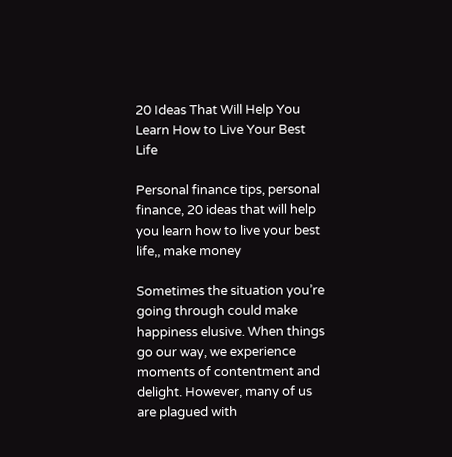20 Ideas That Will Help You Learn How to Live Your Best Life

Personal finance tips, personal finance, 20 ideas that will help you learn how to live your best life,, make money

Sometimes the situation you’re going through could make happiness elusive. When things go our way, we experience moments of contentment and delight. However, many of us are plagued with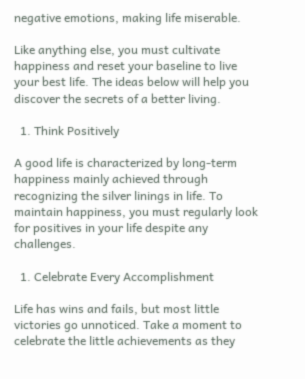negative emotions, making life miserable.

Like anything else, you must cultivate happiness and reset your baseline to live your best life. The ideas below will help you discover the secrets of a better living.

  1. Think Positively

A good life is characterized by long-term happiness mainly achieved through recognizing the silver linings in life. To maintain happiness, you must regularly look for positives in your life despite any challenges.

  1. Celebrate Every Accomplishment

Life has wins and fails, but most little victories go unnoticed. Take a moment to celebrate the little achievements as they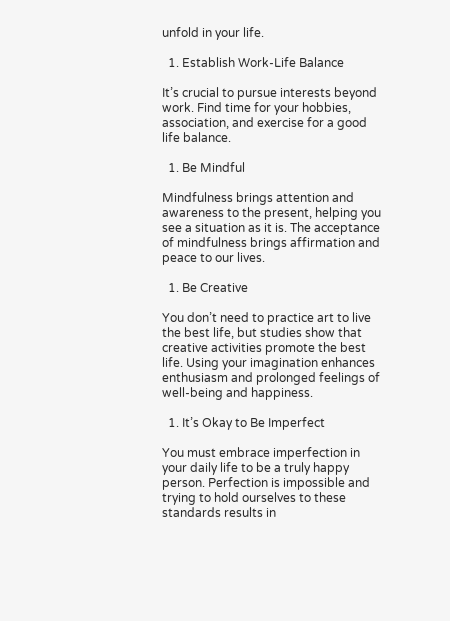unfold in your life.

  1. Establish Work-Life Balance

It’s crucial to pursue interests beyond work. Find time for your hobbies, association, and exercise for a good life balance.

  1. Be Mindful

Mindfulness brings attention and awareness to the present, helping you see a situation as it is. The acceptance of mindfulness brings affirmation and peace to our lives.

  1. Be Creative

You don’t need to practice art to live the best life, but studies show that creative activities promote the best life. Using your imagination enhances enthusiasm and prolonged feelings of well-being and happiness.

  1. It’s Okay to Be Imperfect

You must embrace imperfection in your daily life to be a truly happy person. Perfection is impossible and trying to hold ourselves to these standards results in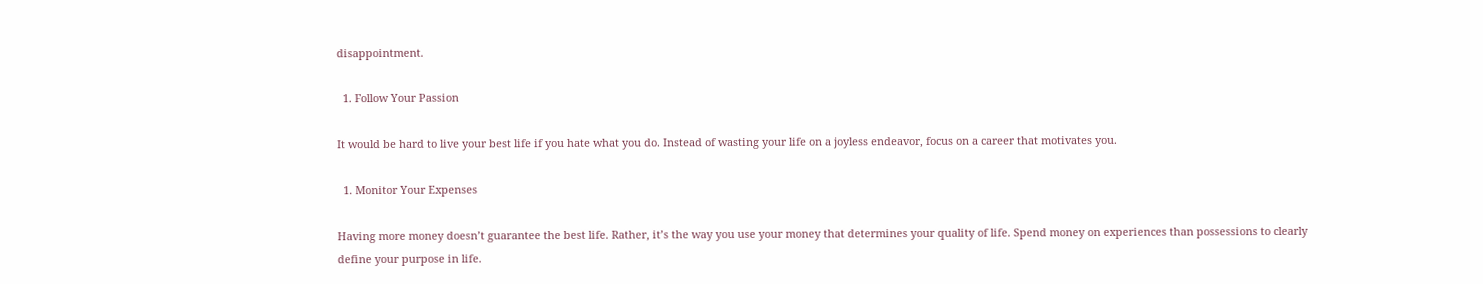disappointment.

  1. Follow Your Passion

It would be hard to live your best life if you hate what you do. Instead of wasting your life on a joyless endeavor, focus on a career that motivates you.

  1. Monitor Your Expenses

Having more money doesn’t guarantee the best life. Rather, it’s the way you use your money that determines your quality of life. Spend money on experiences than possessions to clearly define your purpose in life.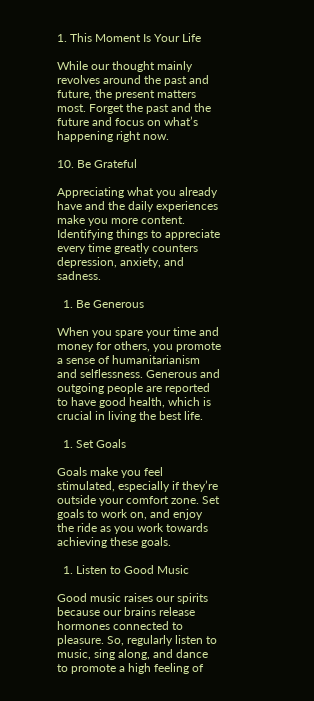1. This Moment Is Your Life

While our thought mainly revolves around the past and future, the present matters most. Forget the past and the future and focus on what’s happening right now.

10. Be Grateful

Appreciating what you already have and the daily experiences make you more content. Identifying things to appreciate every time greatly counters depression, anxiety, and sadness.

  1. Be Generous

When you spare your time and money for others, you promote a sense of humanitarianism and selflessness. Generous and outgoing people are reported to have good health, which is crucial in living the best life.

  1. Set Goals

Goals make you feel stimulated, especially if they’re outside your comfort zone. Set goals to work on, and enjoy the ride as you work towards achieving these goals.

  1. Listen to Good Music

Good music raises our spirits because our brains release hormones connected to pleasure. So, regularly listen to music, sing along, and dance to promote a high feeling of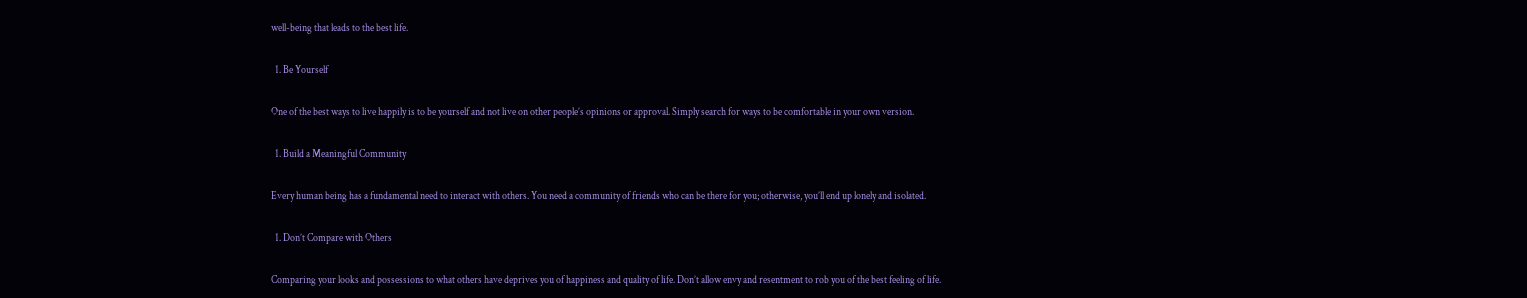well-being that leads to the best life.

  1. Be Yourself

One of the best ways to live happily is to be yourself and not live on other people’s opinions or approval. Simply search for ways to be comfortable in your own version.

  1. Build a Meaningful Community

Every human being has a fundamental need to interact with others. You need a community of friends who can be there for you; otherwise, you’ll end up lonely and isolated.

  1. Don’t Compare with Others

Comparing your looks and possessions to what others have deprives you of happiness and quality of life. Don’t allow envy and resentment to rob you of the best feeling of life.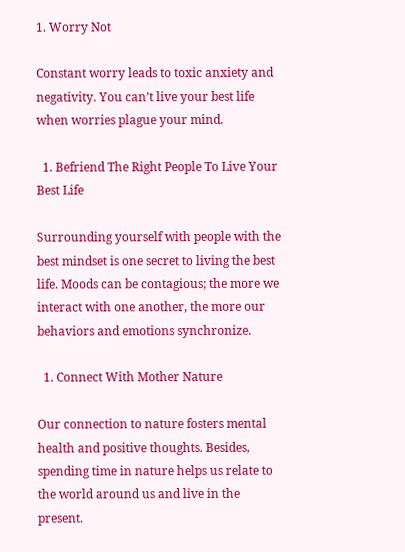1. Worry Not

Constant worry leads to toxic anxiety and negativity. You can’t live your best life when worries plague your mind.

  1. Befriend The Right People To Live Your Best Life

Surrounding yourself with people with the best mindset is one secret to living the best life. Moods can be contagious; the more we interact with one another, the more our behaviors and emotions synchronize.

  1. Connect With Mother Nature

Our connection to nature fosters mental health and positive thoughts. Besides, spending time in nature helps us relate to the world around us and live in the present.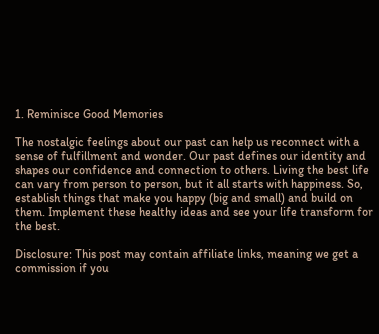1. Reminisce Good Memories

The nostalgic feelings about our past can help us reconnect with a sense of fulfillment and wonder. Our past defines our identity and shapes our confidence and connection to others. Living the best life can vary from person to person, but it all starts with happiness. So, establish things that make you happy (big and small) and build on them. Implement these healthy ideas and see your life transform for the best.

Disclosure: This post may contain affiliate links, meaning we get a commission if you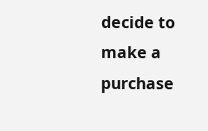decide to make a purchase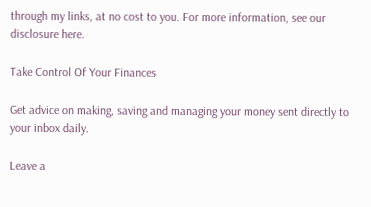through my links, at no cost to you. For more information, see our disclosure here.

Take Control Of Your Finances

Get advice on making, saving and managing your money sent directly to your inbox daily.

Leave a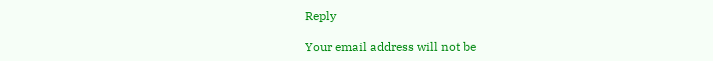Reply

Your email address will not be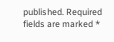published. Required fields are marked *